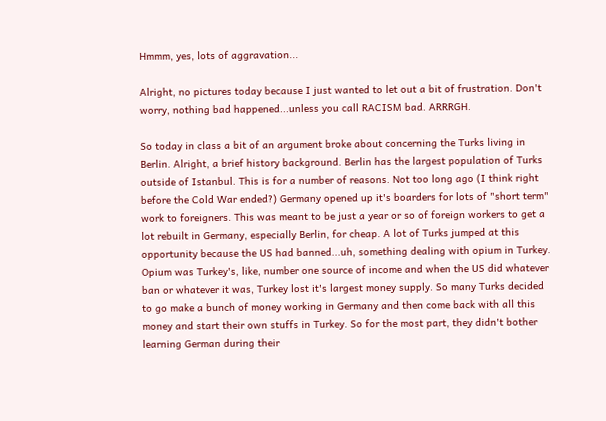Hmmm, yes, lots of aggravation...

Alright, no pictures today because I just wanted to let out a bit of frustration. Don't worry, nothing bad happened...unless you call RACISM bad. ARRRGH.

So today in class a bit of an argument broke about concerning the Turks living in Berlin. Alright, a brief history background. Berlin has the largest population of Turks outside of Istanbul. This is for a number of reasons. Not too long ago (I think right before the Cold War ended?) Germany opened up it's boarders for lots of "short term" work to foreigners. This was meant to be just a year or so of foreign workers to get a lot rebuilt in Germany, especially Berlin, for cheap. A lot of Turks jumped at this opportunity because the US had banned...uh, something dealing with opium in Turkey. Opium was Turkey's, like, number one source of income and when the US did whatever ban or whatever it was, Turkey lost it's largest money supply. So many Turks decided to go make a bunch of money working in Germany and then come back with all this money and start their own stuffs in Turkey. So for the most part, they didn't bother learning German during their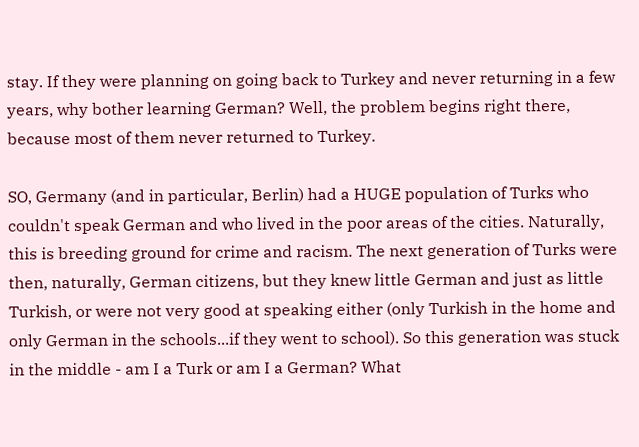stay. If they were planning on going back to Turkey and never returning in a few years, why bother learning German? Well, the problem begins right there, because most of them never returned to Turkey.

SO, Germany (and in particular, Berlin) had a HUGE population of Turks who couldn't speak German and who lived in the poor areas of the cities. Naturally, this is breeding ground for crime and racism. The next generation of Turks were then, naturally, German citizens, but they knew little German and just as little Turkish, or were not very good at speaking either (only Turkish in the home and only German in the schools...if they went to school). So this generation was stuck in the middle - am I a Turk or am I a German? What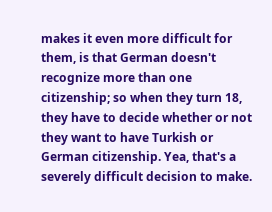makes it even more difficult for them, is that German doesn't recognize more than one citizenship; so when they turn 18, they have to decide whether or not they want to have Turkish or German citizenship. Yea, that's a severely difficult decision to make.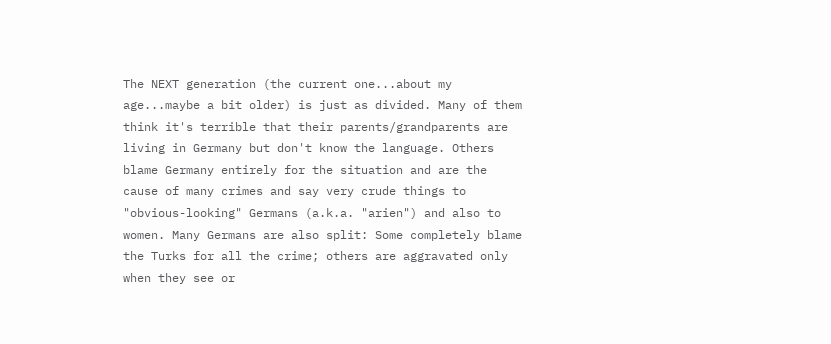The NEXT generation (the current one...about my age...maybe a bit older) is just as divided. Many of them think it's terrible that their parents/grandparents are living in Germany but don't know the language. Others blame Germany entirely for the situation and are the cause of many crimes and say very crude things to "obvious-looking" Germans (a.k.a. "arien") and also to women. Many Germans are also split: Some completely blame the Turks for all the crime; others are aggravated only when they see or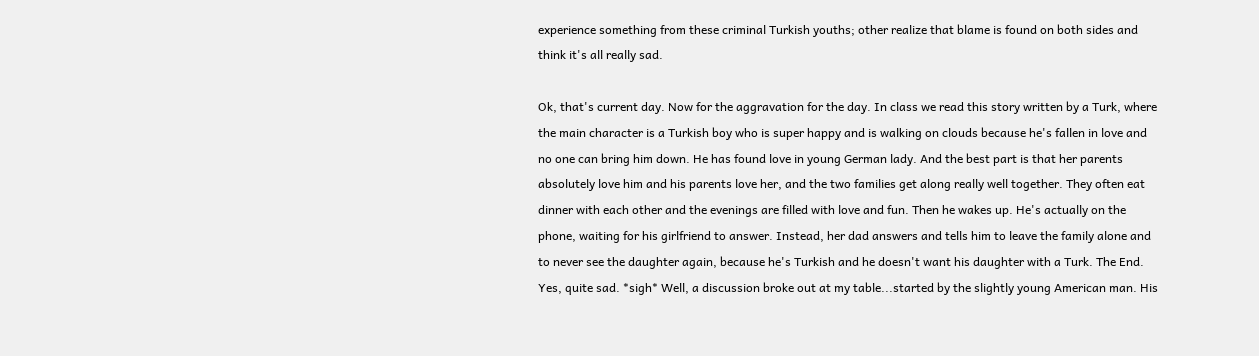experience something from these criminal Turkish youths; other realize that blame is found on both sides and think it's all really sad.

Ok, that's current day. Now for the aggravation for the day. In class we read this story written by a Turk, where the main character is a Turkish boy who is super happy and is walking on clouds because he's fallen in love and no one can bring him down. He has found love in young German lady. And the best part is that her parents absolutely love him and his parents love her, and the two families get along really well together. They often eat dinner with each other and the evenings are filled with love and fun. Then he wakes up. He's actually on the phone, waiting for his girlfriend to answer. Instead, her dad answers and tells him to leave the family alone and to never see the daughter again, because he's Turkish and he doesn't want his daughter with a Turk. The End. Yes, quite sad. *sigh* Well, a discussion broke out at my table...started by the slightly young American man. His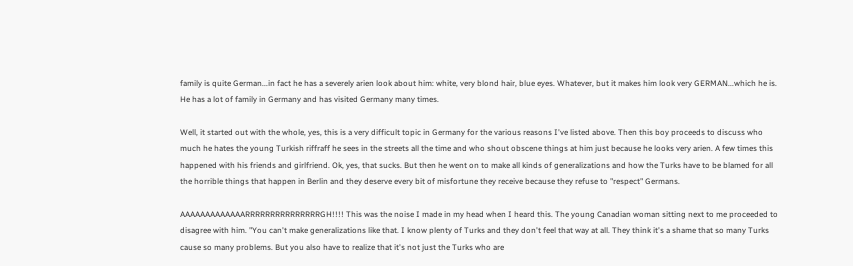family is quite German...in fact he has a severely arien look about him: white, very blond hair, blue eyes. Whatever, but it makes him look very GERMAN...which he is. He has a lot of family in Germany and has visited Germany many times.

Well, it started out with the whole, yes, this is a very difficult topic in Germany for the various reasons I've listed above. Then this boy proceeds to discuss who much he hates the young Turkish riffraff he sees in the streets all the time and who shout obscene things at him just because he looks very arien. A few times this happened with his friends and girlfriend. Ok, yes, that sucks. But then he went on to make all kinds of generalizations and how the Turks have to be blamed for all the horrible things that happen in Berlin and they deserve every bit of misfortune they receive because they refuse to "respect" Germans.

AAAAAAAAAAAAARRRRRRRRRRRRRRRGH!!!! This was the noise I made in my head when I heard this. The young Canadian woman sitting next to me proceeded to disagree with him. "You can't make generalizations like that. I know plenty of Turks and they don't feel that way at all. They think it's a shame that so many Turks cause so many problems. But you also have to realize that it's not just the Turks who are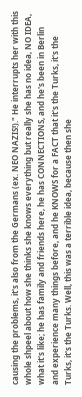causing the problems, it's also from the Germans (ex. NEO NAZIS!)." He interrupts her with this whole shpeel about how she thinks she knows everything but really she has no idea, NO IDEA, what it's like; he has family and friends here, he has CONNECTIONS, and he's been in Berlin and experience many things before, and he KNOWS for a FACT that it's the Turks, it's the Turks, it's the Turks. Well, this was a terrible idea, because then she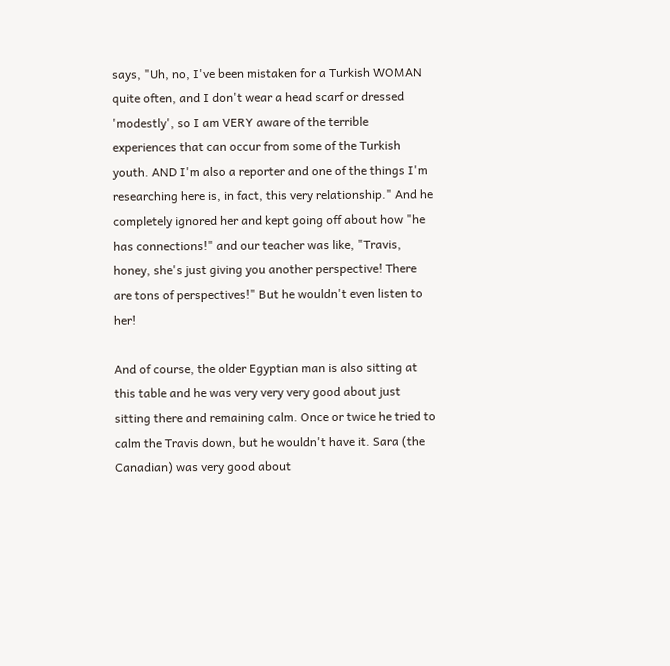says, "Uh, no, I've been mistaken for a Turkish WOMAN quite often, and I don't wear a head scarf or dressed 'modestly', so I am VERY aware of the terrible experiences that can occur from some of the Turkish youth. AND I'm also a reporter and one of the things I'm researching here is, in fact, this very relationship." And he completely ignored her and kept going off about how "he has connections!" and our teacher was like, "Travis, honey, she's just giving you another perspective! There are tons of perspectives!" But he wouldn't even listen to her!

And of course, the older Egyptian man is also sitting at this table and he was very very very good about just sitting there and remaining calm. Once or twice he tried to calm the Travis down, but he wouldn't have it. Sara (the Canadian) was very good about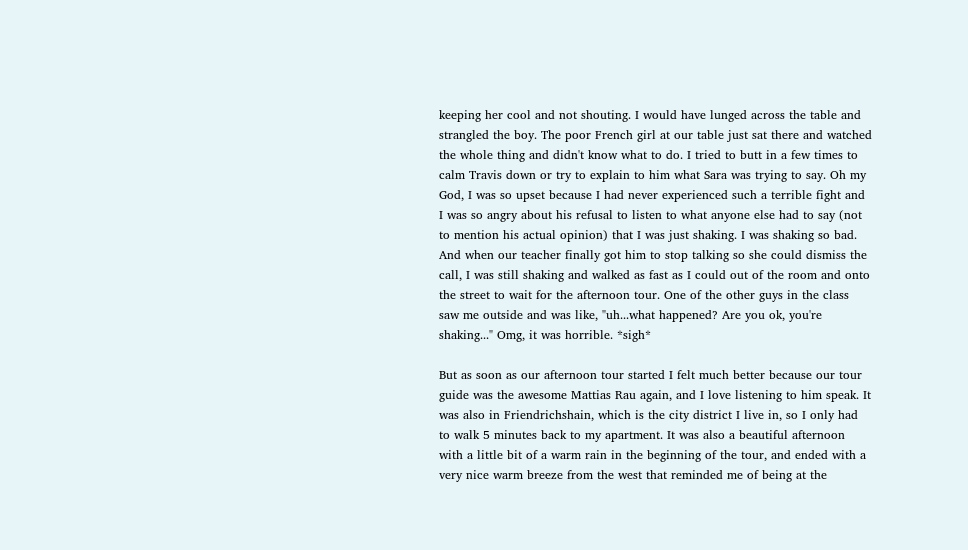keeping her cool and not shouting. I would have lunged across the table and strangled the boy. The poor French girl at our table just sat there and watched the whole thing and didn't know what to do. I tried to butt in a few times to calm Travis down or try to explain to him what Sara was trying to say. Oh my God, I was so upset because I had never experienced such a terrible fight and I was so angry about his refusal to listen to what anyone else had to say (not to mention his actual opinion) that I was just shaking. I was shaking so bad. And when our teacher finally got him to stop talking so she could dismiss the call, I was still shaking and walked as fast as I could out of the room and onto the street to wait for the afternoon tour. One of the other guys in the class saw me outside and was like, "uh...what happened? Are you ok, you're shaking..." Omg, it was horrible. *sigh*

But as soon as our afternoon tour started I felt much better because our tour guide was the awesome Mattias Rau again, and I love listening to him speak. It was also in Friendrichshain, which is the city district I live in, so I only had to walk 5 minutes back to my apartment. It was also a beautiful afternoon with a little bit of a warm rain in the beginning of the tour, and ended with a very nice warm breeze from the west that reminded me of being at the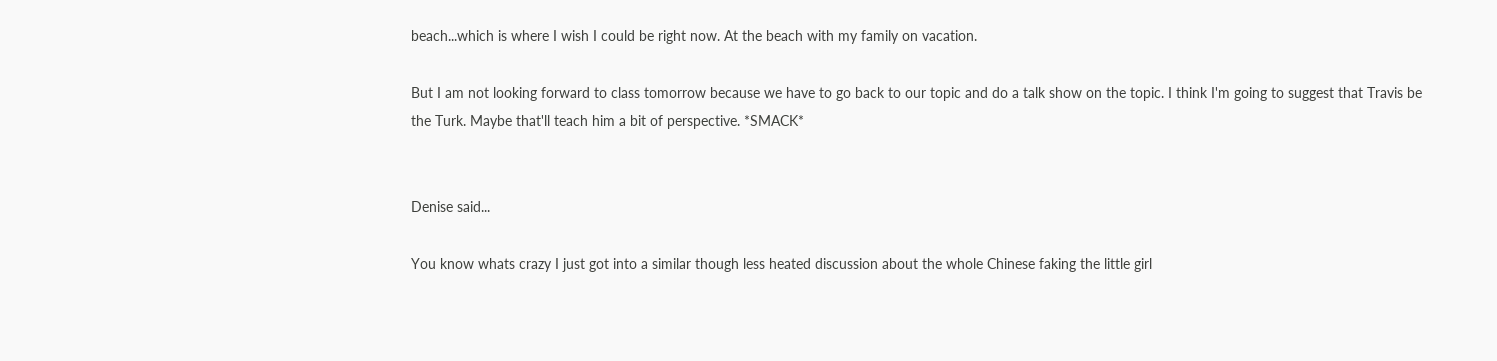beach...which is where I wish I could be right now. At the beach with my family on vacation.

But I am not looking forward to class tomorrow because we have to go back to our topic and do a talk show on the topic. I think I'm going to suggest that Travis be the Turk. Maybe that'll teach him a bit of perspective. *SMACK*


Denise said...

You know whats crazy I just got into a similar though less heated discussion about the whole Chinese faking the little girl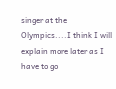singer at the Olympics....I think I will explain more later as I have to go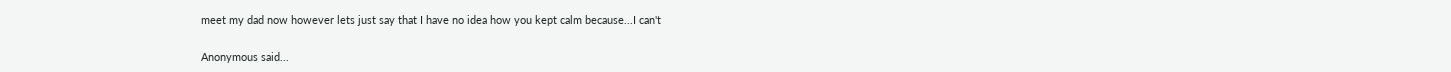meet my dad now however lets just say that I have no idea how you kept calm because...I can't

Anonymous said...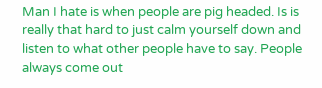Man I hate is when people are pig headed. Is is really that hard to just calm yourself down and listen to what other people have to say. People always come out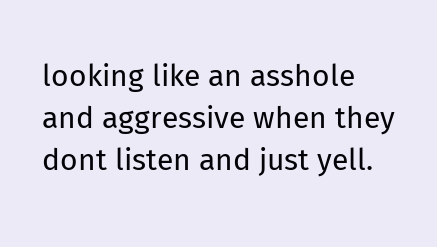looking like an asshole and aggressive when they dont listen and just yell.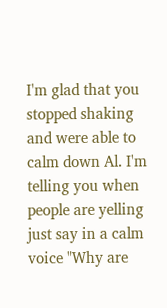I'm glad that you stopped shaking and were able to calm down Al. I'm telling you when people are yelling just say in a calm voice "Why are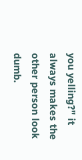you yelling?" it always makes the other person look dumb.